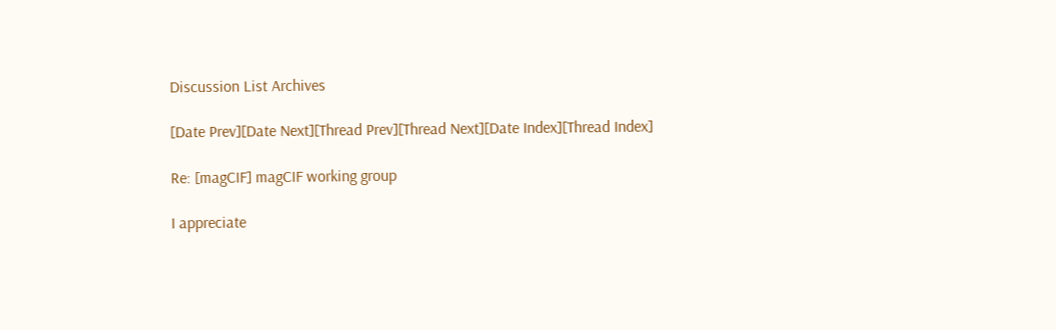Discussion List Archives

[Date Prev][Date Next][Thread Prev][Thread Next][Date Index][Thread Index]

Re: [magCIF] magCIF working group

I appreciate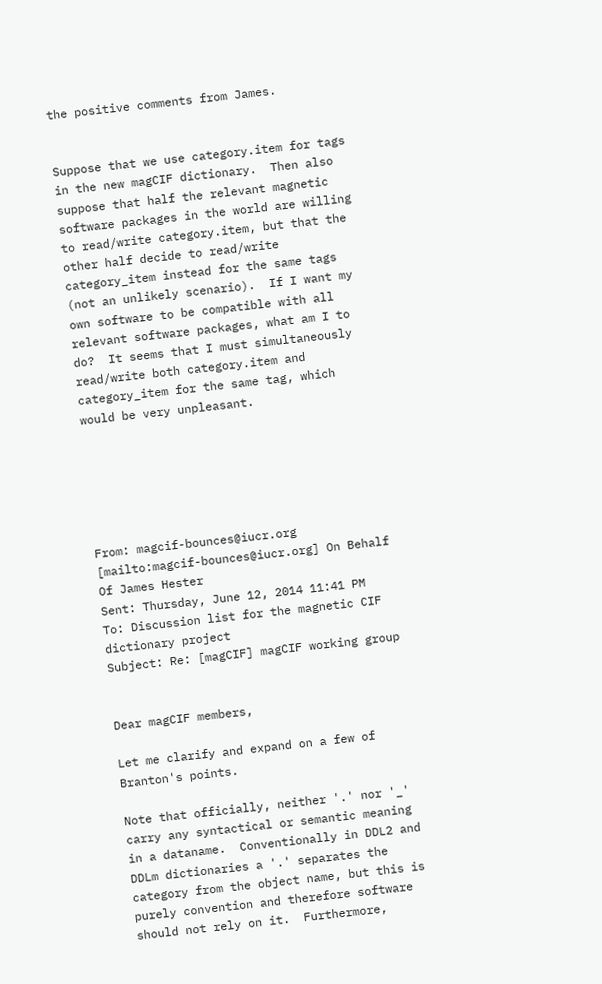the positive comments from James.


Suppose that we use category.item for tags in the new magCIF dictionary.  Then also suppose that half the relevant magnetic software packages in the world are willing to read/write category.item, but that the other half decide to read/write category_item instead for the same tags (not an unlikely scenario).  If I want my own software to be compatible with all relevant software packages, what am I to do?  It seems that I must simultaneously read/write both category.item and category_item for the same tag, which would be very unpleasant.






From: magcif-bounces@iucr.org [mailto:magcif-bounces@iucr.org] On Behalf Of James Hester
Sent: Thursday, June 12, 2014 11:41 PM
To: Discussion list for the magnetic CIF dictionary project
Subject: Re: [magCIF] magCIF working group


Dear magCIF members,

Let me clarify and expand on a few of Branton's points.

Note that officially, neither '.' nor '_' carry any syntactical or semantic meaning in a dataname.  Conventionally in DDL2 and DDLm dictionaries a '.' separates the category from the object name, but this is purely convention and therefore software should not rely on it.  Furthermore,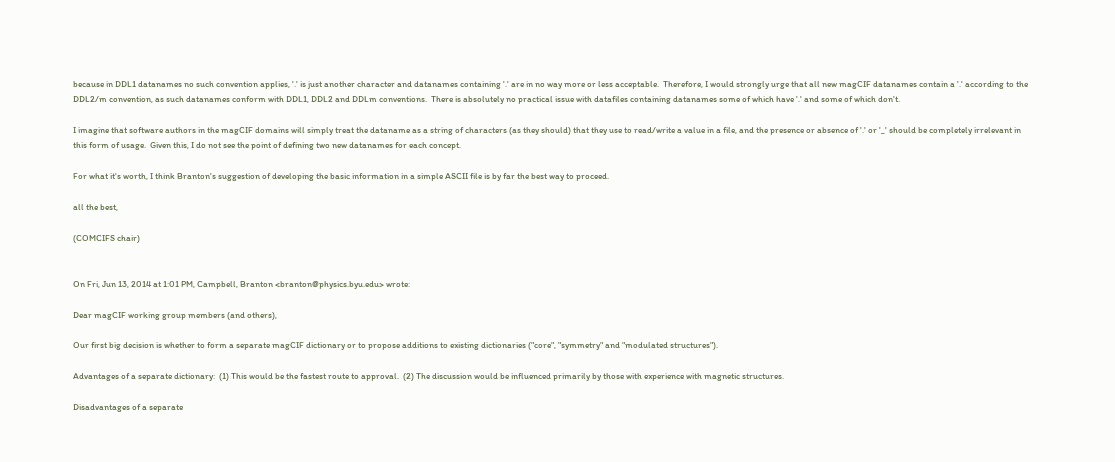because in DDL1 datanames no such convention applies, '.' is just another character and datanames containing '.' are in no way more or less acceptable.  Therefore, I would strongly urge that all new magCIF datanames contain a '.' according to the DDL2/m convention, as such datanames conform with DDL1, DDL2 and DDLm conventions.  There is absolutely no practical issue with datafiles containing datanames some of which have '.' and some of which don't.

I imagine that software authors in the magCIF domains will simply treat the dataname as a string of characters (as they should) that they use to read/write a value in a file, and the presence or absence of '.' or '_' should be completely irrelevant in this form of usage.  Given this, I do not see the point of defining two new datanames for each concept.

For what it's worth, I think Branton's suggestion of developing the basic information in a simple ASCII file is by far the best way to proceed.

all the best,

(COMCIFS chair)


On Fri, Jun 13, 2014 at 1:01 PM, Campbell, Branton <branton@physics.byu.edu> wrote:

Dear magCIF working group members (and others),

Our first big decision is whether to form a separate magCIF dictionary or to propose additions to existing dictionaries ("core", "symmetry" and "modulated structures").

Advantages of a separate dictionary:  (1) This would be the fastest route to approval.  (2) The discussion would be influenced primarily by those with experience with magnetic structures.

Disadvantages of a separate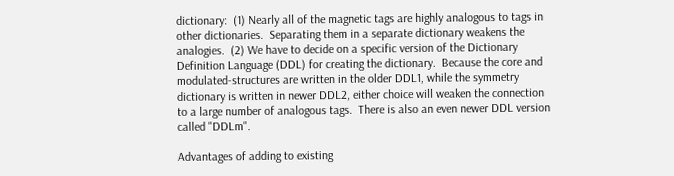dictionary:  (1) Nearly all of the magnetic tags are highly analogous to tags in other dictionaries.  Separating them in a separate dictionary weakens the analogies.  (2) We have to decide on a specific version of the Dictionary Definition Language (DDL) for creating the dictionary.  Because the core and modulated-structures are written in the older DDL1, while the symmetry dictionary is written in newer DDL2, either choice will weaken the connection to a large number of analogous tags.  There is also an even newer DDL version called "DDLm".

Advantages of adding to existing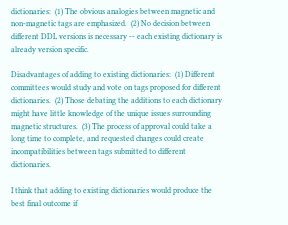dictionaries:  (1) The obvious analogies between magnetic and non-magnetic tags are emphasized.  (2) No decision between different DDL versions is necessary -- each existing dictionary is already version specific.

Disadvantages of adding to existing dictionaries:  (1) Different committees would study and vote on tags proposed for different dictionaries.  (2) Those debating the additions to each dictionary might have little knowledge of the unique issues surrounding magnetic structures.  (3) The process of approval could take a long time to complete, and requested changes could create incompatibilities between tags submitted to different dictionaries.

I think that adding to existing dictionaries would produce the best final outcome if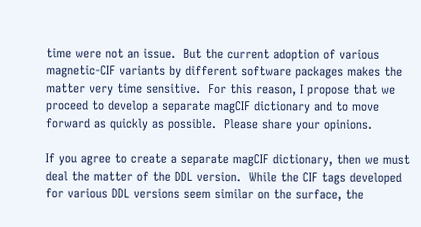time were not an issue.  But the current adoption of various magnetic-CIF variants by different software packages makes the matter very time sensitive.  For this reason, I propose that we proceed to develop a separate magCIF dictionary and to move forward as quickly as possible.  Please share your opinions.

If you agree to create a separate magCIF dictionary, then we must deal the matter of the DDL version.  While the CIF tags developed for various DDL versions seem similar on the surface, the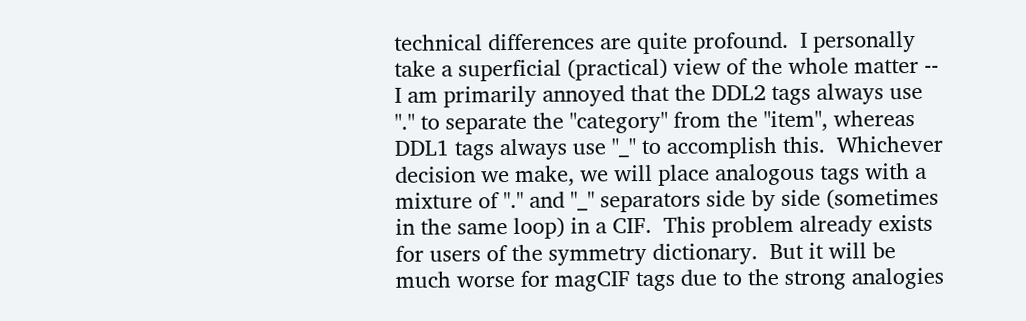technical differences are quite profound.  I personally take a superficial (practical) view of the whole matter -- I am primarily annoyed that the DDL2 tags always use "." to separate the "category" from the "item", whereas DDL1 tags always use "_" to accomplish this.  Whichever decision we make, we will place analogous tags with a mixture of "." and "_" separators side by side (sometimes in the same loop) in a CIF.  This problem already exists for users of the symmetry dictionary.  But it will be much worse for magCIF tags due to the strong analogies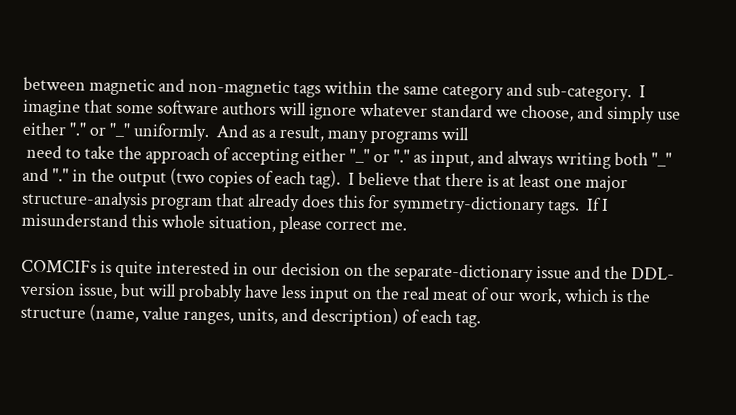between magnetic and non-magnetic tags within the same category and sub-category.  I imagine that some software authors will ignore whatever standard we choose, and simply use either "." or "_" uniformly.  And as a result, many programs will
 need to take the approach of accepting either "_" or "." as input, and always writing both "_" and "." in the output (two copies of each tag).  I believe that there is at least one major structure-analysis program that already does this for symmetry-dictionary tags.  If I misunderstand this whole situation, please correct me.

COMCIFs is quite interested in our decision on the separate-dictionary issue and the DDL-version issue, but will probably have less input on the real meat of our work, which is the structure (name, value ranges, units, and description) of each tag.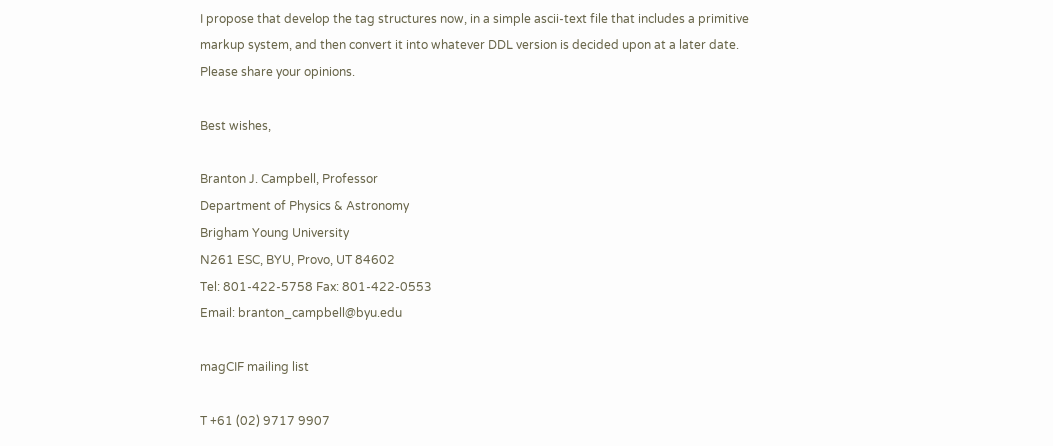I propose that develop the tag structures now, in a simple ascii-text file that includes a primitive markup system, and then convert it into whatever DDL version is decided upon at a later date.  Please share your opinions.

Best wishes,

Branton J. Campbell, Professor
Department of Physics & Astronomy
Brigham Young University
N261 ESC, BYU, Provo, UT 84602
Tel: 801-422-5758 Fax: 801-422-0553
Email: branton_campbell@byu.edu

magCIF mailing list

T +61 (02) 9717 9907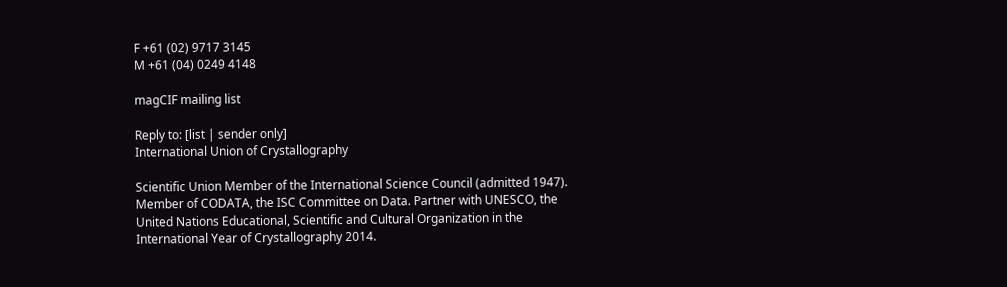F +61 (02) 9717 3145
M +61 (04) 0249 4148

magCIF mailing list

Reply to: [list | sender only]
International Union of Crystallography

Scientific Union Member of the International Science Council (admitted 1947). Member of CODATA, the ISC Committee on Data. Partner with UNESCO, the United Nations Educational, Scientific and Cultural Organization in the International Year of Crystallography 2014.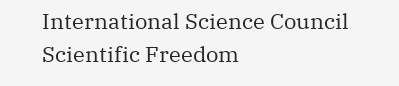International Science Council Scientific Freedom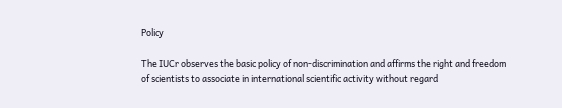Policy

The IUCr observes the basic policy of non-discrimination and affirms the right and freedom of scientists to associate in international scientific activity without regard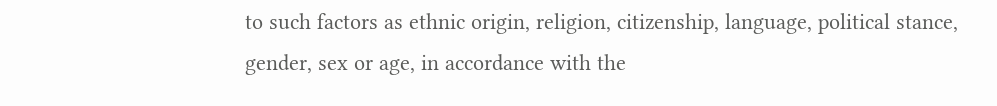to such factors as ethnic origin, religion, citizenship, language, political stance, gender, sex or age, in accordance with the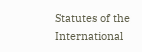Statutes of the International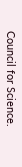Council for Science.